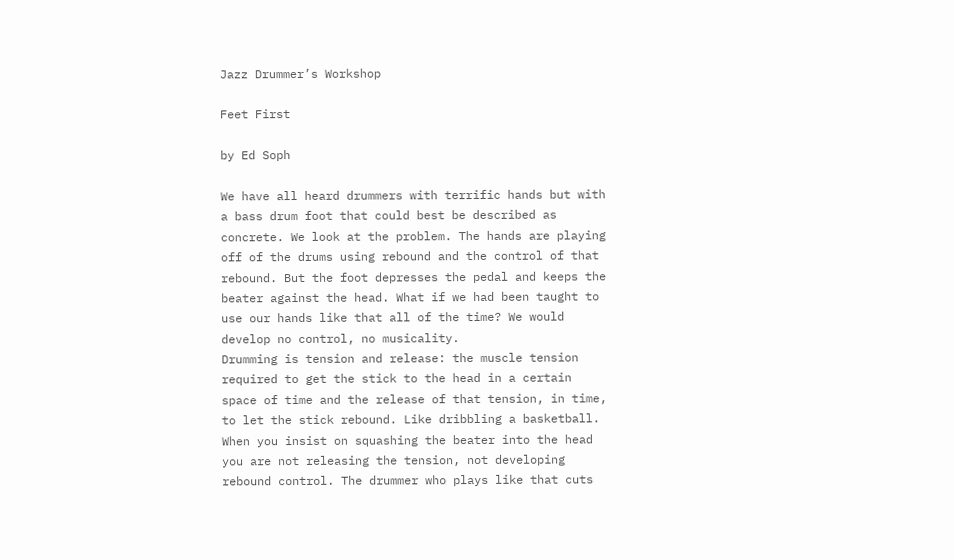Jazz Drummer’s Workshop

Feet First

by Ed Soph

We have all heard drummers with terrific hands but with a bass drum foot that could best be described as concrete. We look at the problem. The hands are playing off of the drums using rebound and the control of that rebound. But the foot depresses the pedal and keeps the beater against the head. What if we had been taught to use our hands like that all of the time? We would develop no control, no musicality.
Drumming is tension and release: the muscle tension required to get the stick to the head in a certain space of time and the release of that tension, in time, to let the stick rebound. Like dribbling a basketball. When you insist on squashing the beater into the head you are not releasing the tension, not developing rebound control. The drummer who plays like that cuts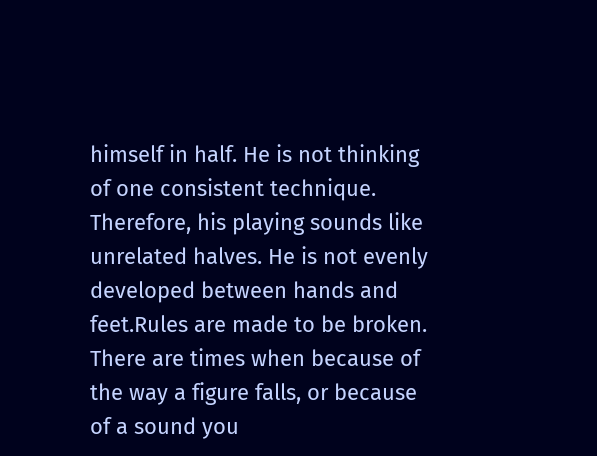himself in half. He is not thinking of one consistent technique. Therefore, his playing sounds like unrelated halves. He is not evenly developed between hands and feet.Rules are made to be broken. There are times when because of the way a figure falls, or because of a sound you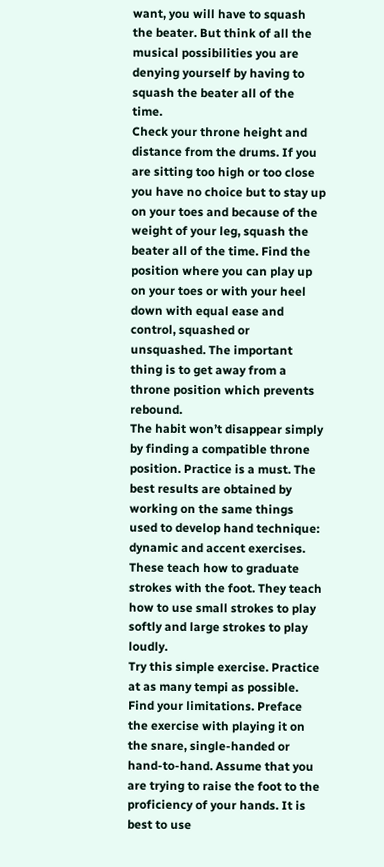want, you will have to squash the beater. But think of all the musical possibilities you are denying yourself by having to squash the beater all of the time.
Check your throne height and distance from the drums. If you are sitting too high or too close you have no choice but to stay up on your toes and because of the weight of your leg, squash the beater all of the time. Find the position where you can play up on your toes or with your heel down with equal ease and control, squashed or unsquashed. The important thing is to get away from a throne position which prevents rebound.
The habit won’t disappear simply by finding a compatible throne position. Practice is a must. The best results are obtained by working on the same things used to develop hand technique: dynamic and accent exercises. These teach how to graduate strokes with the foot. They teach how to use small strokes to play softly and large strokes to play loudly.
Try this simple exercise. Practice at as many tempi as possible. Find your limitations. Preface the exercise with playing it on the snare, single-handed or hand-to-hand. Assume that you are trying to raise the foot to the proficiency of your hands. It is best to use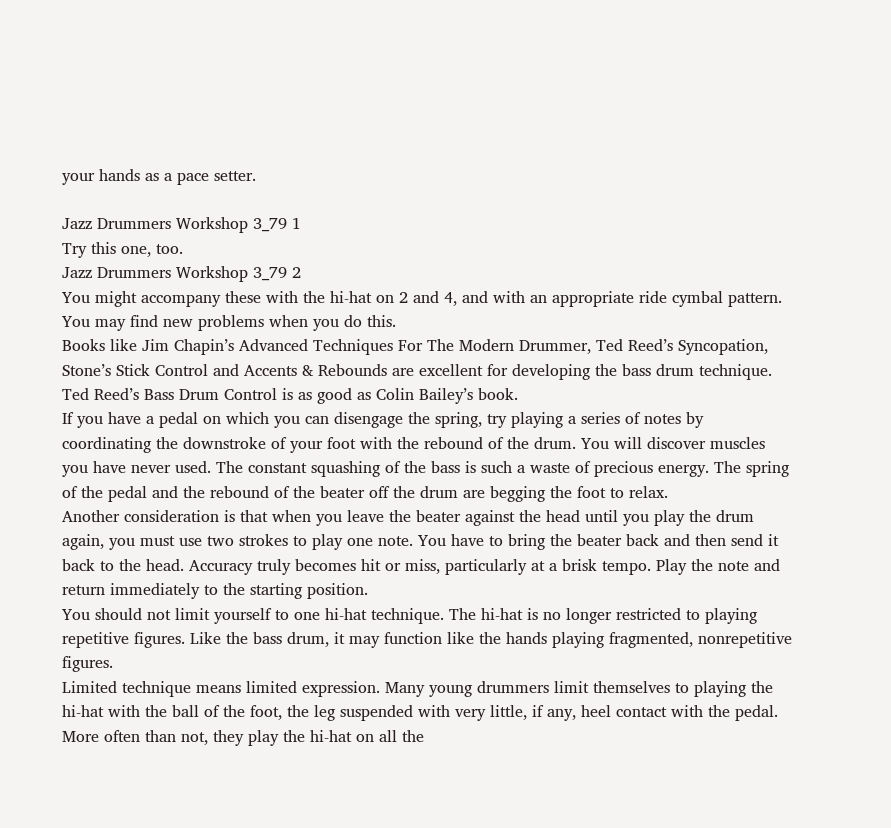your hands as a pace setter.

Jazz Drummers Workshop 3_79 1
Try this one, too.
Jazz Drummers Workshop 3_79 2
You might accompany these with the hi-hat on 2 and 4, and with an appropriate ride cymbal pattern. You may find new problems when you do this.
Books like Jim Chapin’s Advanced Techniques For The Modern Drummer, Ted Reed’s Syncopation, Stone’s Stick Control and Accents & Rebounds are excellent for developing the bass drum technique. Ted Reed’s Bass Drum Control is as good as Colin Bailey’s book.
If you have a pedal on which you can disengage the spring, try playing a series of notes by coordinating the downstroke of your foot with the rebound of the drum. You will discover muscles you have never used. The constant squashing of the bass is such a waste of precious energy. The spring of the pedal and the rebound of the beater off the drum are begging the foot to relax.
Another consideration is that when you leave the beater against the head until you play the drum again, you must use two strokes to play one note. You have to bring the beater back and then send it back to the head. Accuracy truly becomes hit or miss, particularly at a brisk tempo. Play the note and return immediately to the starting position.
You should not limit yourself to one hi-hat technique. The hi-hat is no longer restricted to playing repetitive figures. Like the bass drum, it may function like the hands playing fragmented, nonrepetitive figures.
Limited technique means limited expression. Many young drummers limit themselves to playing the hi-hat with the ball of the foot, the leg suspended with very little, if any, heel contact with the pedal. More often than not, they play the hi-hat on all the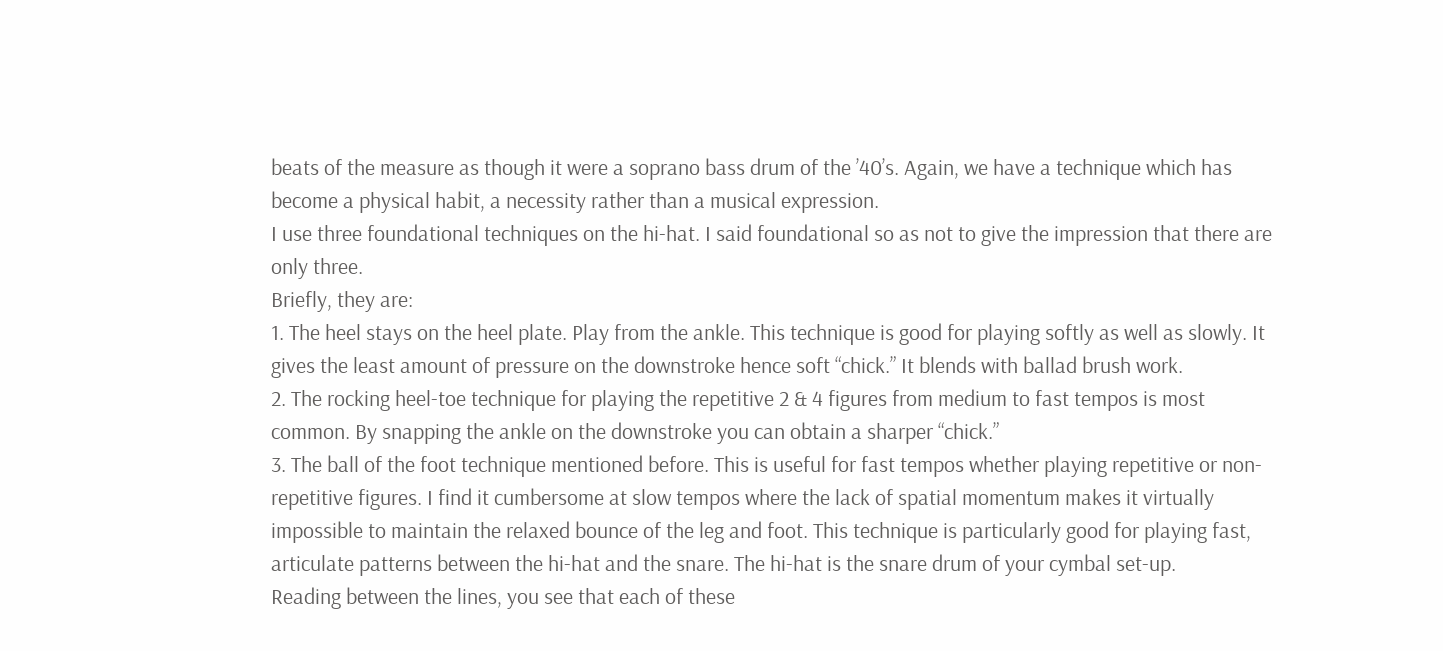beats of the measure as though it were a soprano bass drum of the ’40’s. Again, we have a technique which has become a physical habit, a necessity rather than a musical expression.
I use three foundational techniques on the hi-hat. I said foundational so as not to give the impression that there are only three.
Briefly, they are:
1. The heel stays on the heel plate. Play from the ankle. This technique is good for playing softly as well as slowly. It gives the least amount of pressure on the downstroke hence soft “chick.” It blends with ballad brush work.
2. The rocking heel-toe technique for playing the repetitive 2 & 4 figures from medium to fast tempos is most common. By snapping the ankle on the downstroke you can obtain a sharper “chick.”
3. The ball of the foot technique mentioned before. This is useful for fast tempos whether playing repetitive or non-repetitive figures. I find it cumbersome at slow tempos where the lack of spatial momentum makes it virtually impossible to maintain the relaxed bounce of the leg and foot. This technique is particularly good for playing fast, articulate patterns between the hi-hat and the snare. The hi-hat is the snare drum of your cymbal set-up.
Reading between the lines, you see that each of these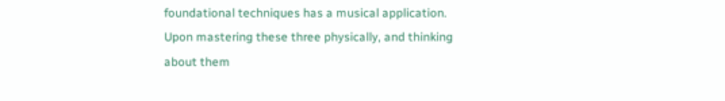foundational techniques has a musical application. Upon mastering these three physically, and thinking about them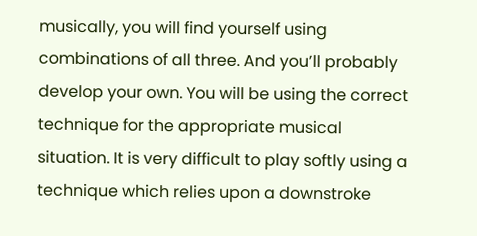musically, you will find yourself using combinations of all three. And you’ll probably develop your own. You will be using the correct technique for the appropriate musical situation. It is very difficult to play softly using a technique which relies upon a downstroke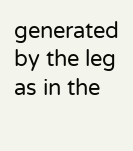generated by the leg as in the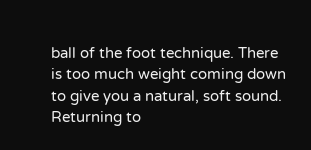ball of the foot technique. There is too much weight coming down to give you a natural, soft sound.
Returning to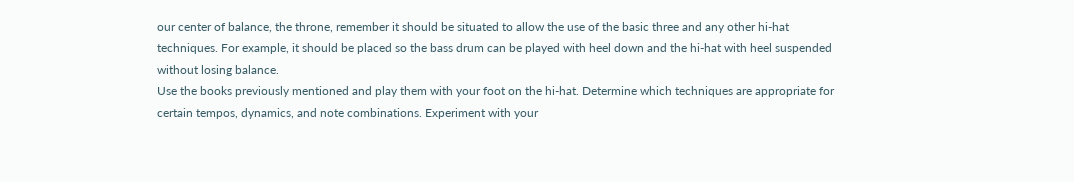our center of balance, the throne, remember it should be situated to allow the use of the basic three and any other hi-hat techniques. For example, it should be placed so the bass drum can be played with heel down and the hi-hat with heel suspended without losing balance.
Use the books previously mentioned and play them with your foot on the hi-hat. Determine which techniques are appropriate for certain tempos, dynamics, and note combinations. Experiment with your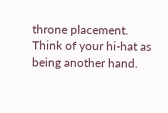throne placement. Think of your hi-hat as being another hand.